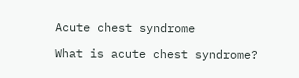Acute chest syndrome

What is acute chest syndrome?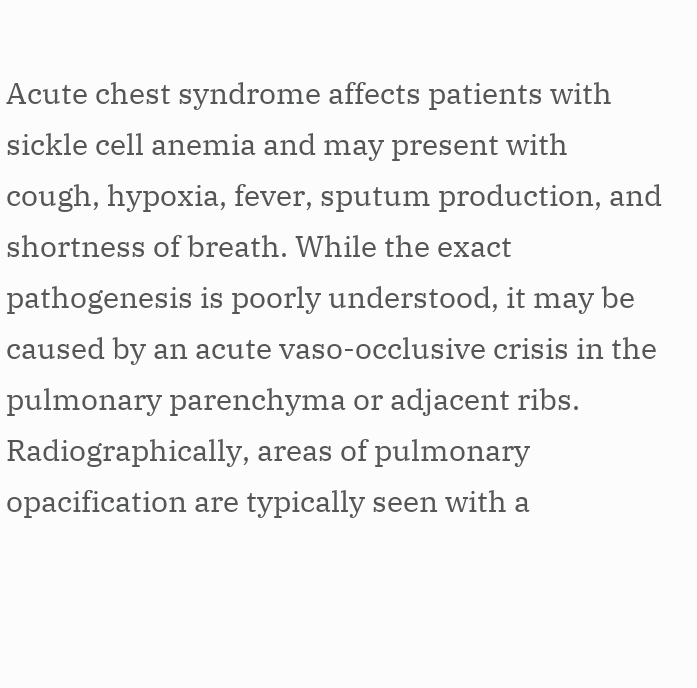Acute chest syndrome affects patients with sickle cell anemia and may present with cough, hypoxia, fever, sputum production, and shortness of breath. While the exact pathogenesis is poorly understood, it may be caused by an acute vaso-occlusive crisis in the pulmonary parenchyma or adjacent ribs. Radiographically, areas of pulmonary opacification are typically seen with a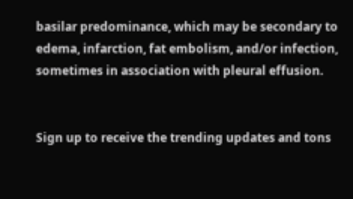basilar predominance, which may be secondary to edema, infarction, fat embolism, and/or infection, sometimes in association with pleural effusion.


Sign up to receive the trending updates and tons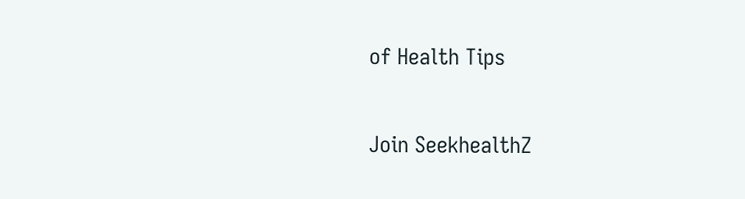of Health Tips

Join SeekhealthZ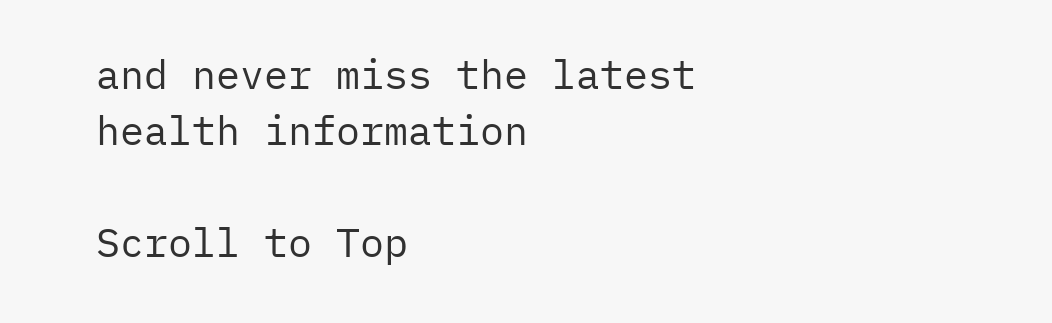and never miss the latest health information

Scroll to Top